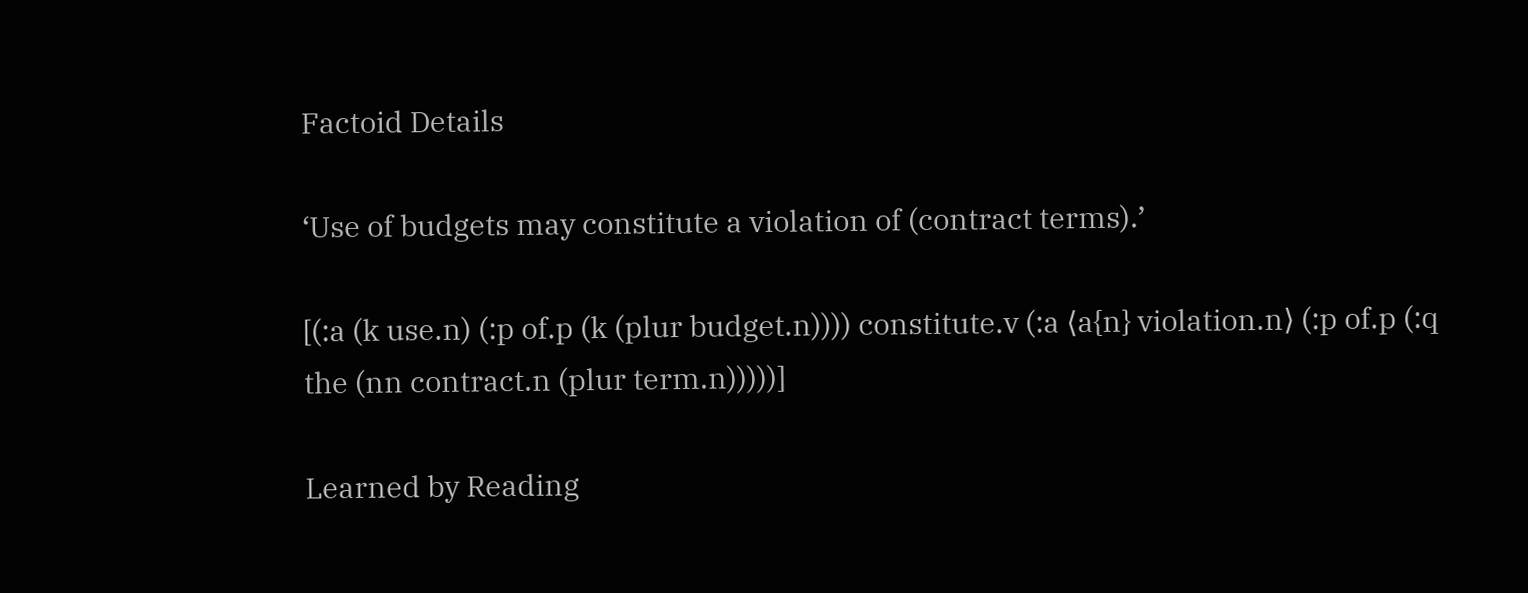Factoid Details

‘Use of budgets may constitute a violation of (contract terms).’

[(:a (k use.n) (:p of.p (k (plur budget.n)))) constitute.v (:a ⟨a{n} violation.n⟩ (:p of.p (:q the (nn contract.n (plur term.n)))))]

Learned by Reading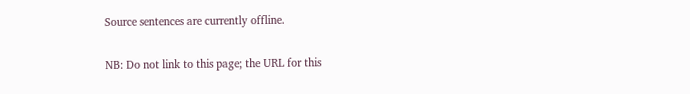Source sentences are currently offline.

NB: Do not link to this page; the URL for this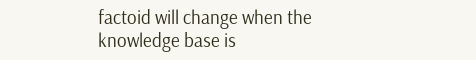factoid will change when the knowledge base is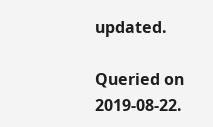updated.

Queried on 2019-08-22.